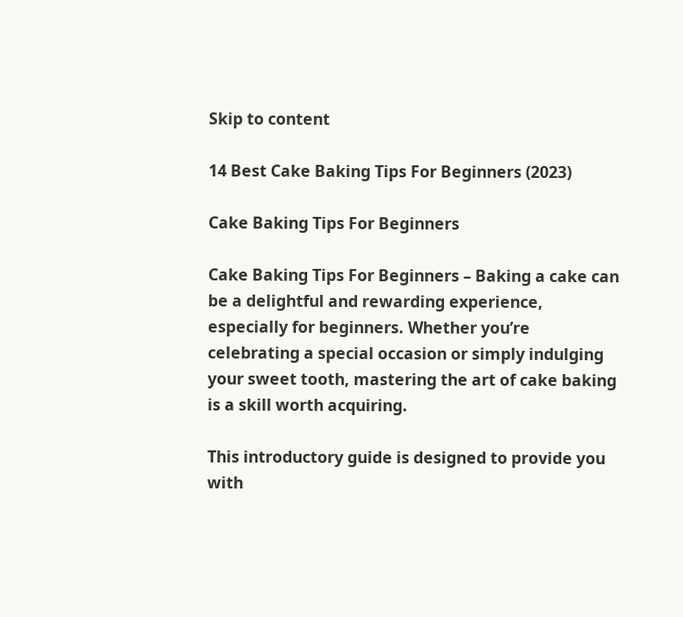Skip to content

14 Best Cake Baking Tips For Beginners (2023)

Cake Baking Tips For Beginners

Cake Baking Tips For Beginners – Baking a cake can be a delightful and rewarding experience, especially for beginners. Whether you’re celebrating a special occasion or simply indulging your sweet tooth, mastering the art of cake baking is a skill worth acquiring.

This introductory guide is designed to provide you with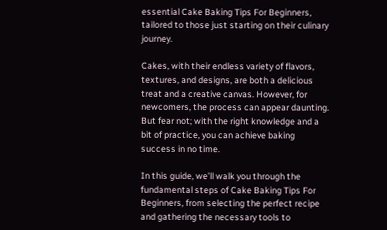essential Cake Baking Tips For Beginners, tailored to those just starting on their culinary journey.

Cakes, with their endless variety of flavors, textures, and designs, are both a delicious treat and a creative canvas. However, for newcomers, the process can appear daunting. But fear not; with the right knowledge and a bit of practice, you can achieve baking success in no time.

In this guide, we’ll walk you through the fundamental steps of Cake Baking Tips For Beginners, from selecting the perfect recipe and gathering the necessary tools to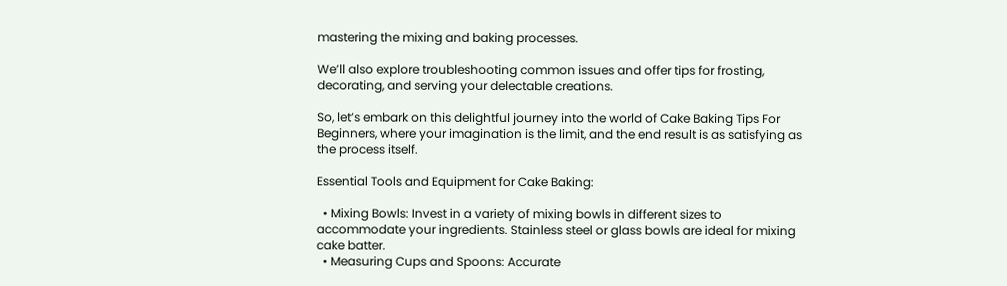mastering the mixing and baking processes.

We’ll also explore troubleshooting common issues and offer tips for frosting, decorating, and serving your delectable creations.

So, let’s embark on this delightful journey into the world of Cake Baking Tips For Beginners, where your imagination is the limit, and the end result is as satisfying as the process itself.

Essential Tools and Equipment for Cake Baking:

  • Mixing Bowls: Invest in a variety of mixing bowls in different sizes to accommodate your ingredients. Stainless steel or glass bowls are ideal for mixing cake batter.
  • Measuring Cups and Spoons: Accurate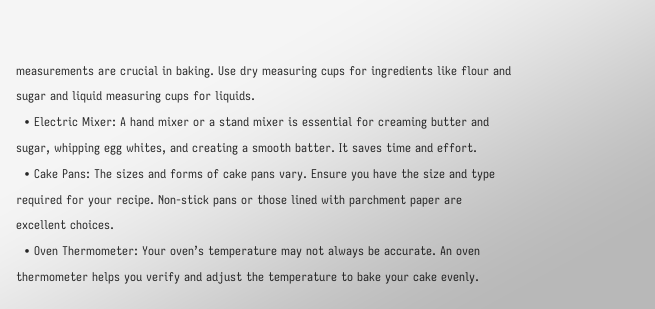measurements are crucial in baking. Use dry measuring cups for ingredients like flour and sugar and liquid measuring cups for liquids.
  • Electric Mixer: A hand mixer or a stand mixer is essential for creaming butter and sugar, whipping egg whites, and creating a smooth batter. It saves time and effort.
  • Cake Pans: The sizes and forms of cake pans vary. Ensure you have the size and type required for your recipe. Non-stick pans or those lined with parchment paper are excellent choices.
  • Oven Thermometer: Your oven’s temperature may not always be accurate. An oven thermometer helps you verify and adjust the temperature to bake your cake evenly.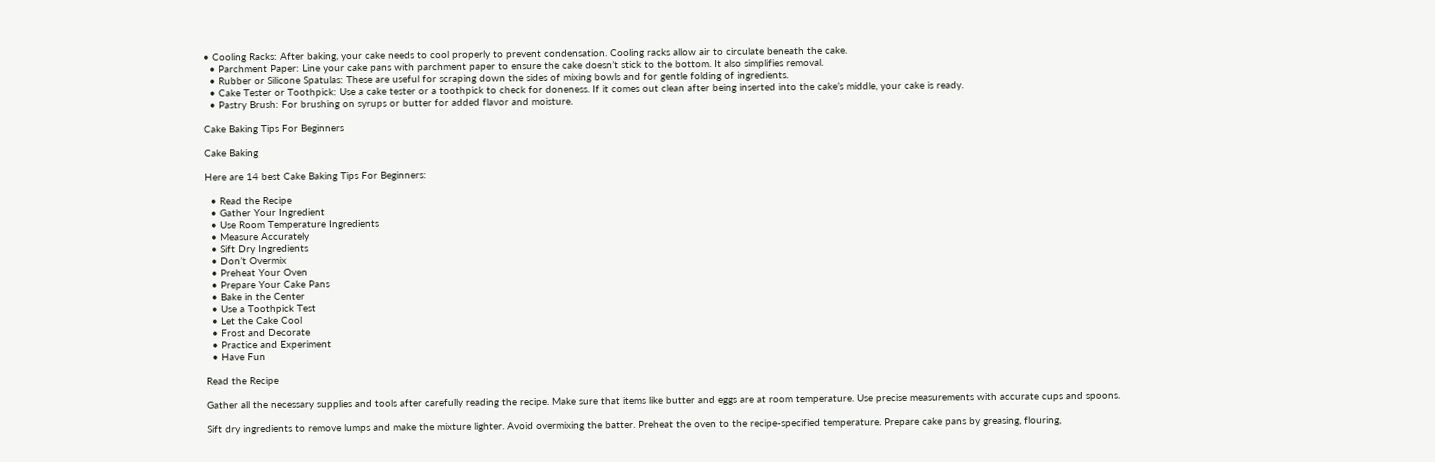• Cooling Racks: After baking, your cake needs to cool properly to prevent condensation. Cooling racks allow air to circulate beneath the cake.
  • Parchment Paper: Line your cake pans with parchment paper to ensure the cake doesn’t stick to the bottom. It also simplifies removal.
  • Rubber or Silicone Spatulas: These are useful for scraping down the sides of mixing bowls and for gentle folding of ingredients.
  • Cake Tester or Toothpick: Use a cake tester or a toothpick to check for doneness. If it comes out clean after being inserted into the cake’s middle, your cake is ready.
  • Pastry Brush: For brushing on syrups or butter for added flavor and moisture.

Cake Baking Tips For Beginners

Cake Baking

Here are 14 best Cake Baking Tips For Beginners:

  • Read the Recipe
  • Gather Your Ingredient
  • Use Room Temperature Ingredients
  • Measure Accurately
  • Sift Dry Ingredients
  • Don’t Overmix
  • Preheat Your Oven
  • Prepare Your Cake Pans
  • Bake in the Center
  • Use a Toothpick Test
  • Let the Cake Cool
  • Frost and Decorate
  • Practice and Experiment
  • Have Fun

Read the Recipe

Gather all the necessary supplies and tools after carefully reading the recipe. Make sure that items like butter and eggs are at room temperature. Use precise measurements with accurate cups and spoons.

Sift dry ingredients to remove lumps and make the mixture lighter. Avoid overmixing the batter. Preheat the oven to the recipe-specified temperature. Prepare cake pans by greasing, flouring,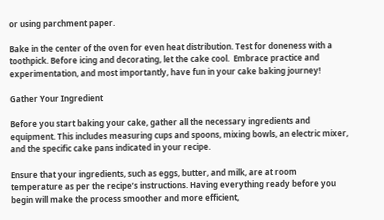or using parchment paper.

Bake in the center of the oven for even heat distribution. Test for doneness with a toothpick. Before icing and decorating, let the cake cool.  Embrace practice and experimentation, and most importantly, have fun in your cake baking journey!

Gather Your Ingredient

Before you start baking your cake, gather all the necessary ingredients and equipment. This includes measuring cups and spoons, mixing bowls, an electric mixer, and the specific cake pans indicated in your recipe.

Ensure that your ingredients, such as eggs, butter, and milk, are at room temperature as per the recipe’s instructions. Having everything ready before you begin will make the process smoother and more efficient,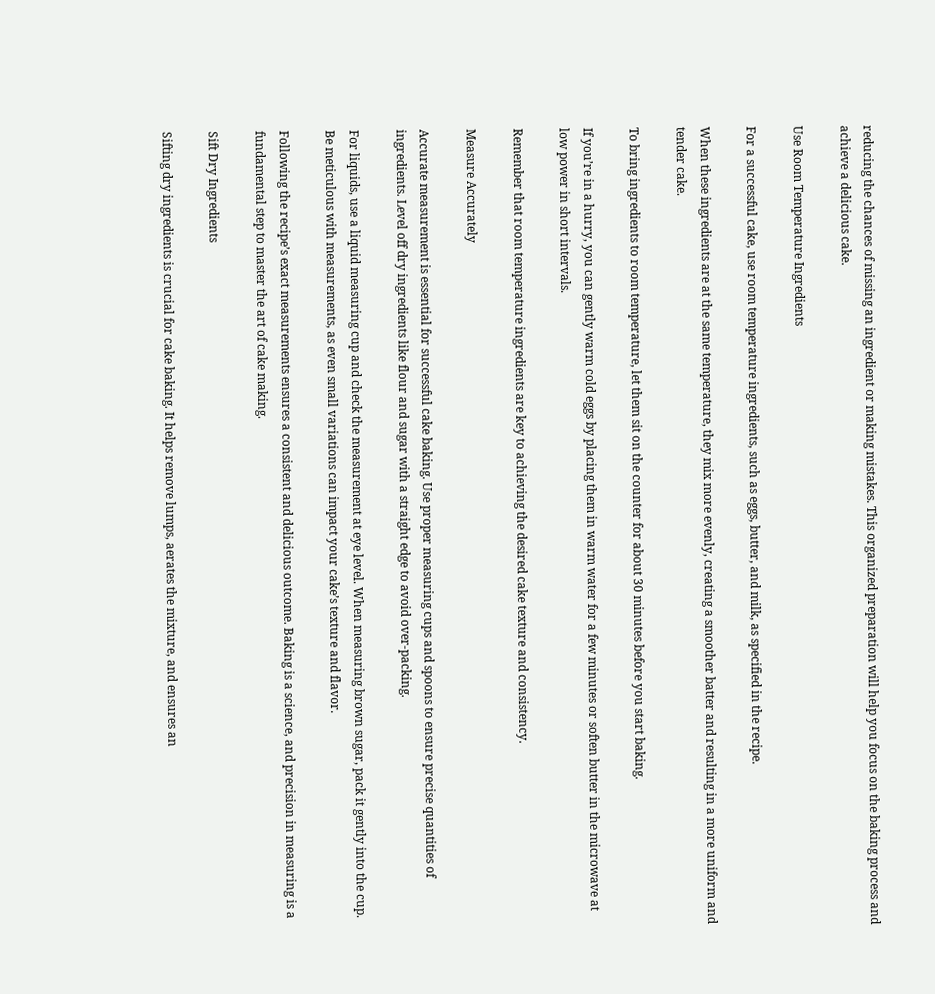reducing the chances of missing an ingredient or making mistakes. This organized preparation will help you focus on the baking process and achieve a delicious cake.

Use Room Temperature Ingredients

For a successful cake, use room temperature ingredients, such as eggs, butter, and milk, as specified in the recipe.

When these ingredients are at the same temperature, they mix more evenly, creating a smoother batter and resulting in a more uniform and tender cake.

To bring ingredients to room temperature, let them sit on the counter for about 30 minutes before you start baking.

If you’re in a hurry, you can gently warm cold eggs by placing them in warm water for a few minutes or soften butter in the microwave at low power in short intervals.

Remember that room temperature ingredients are key to achieving the desired cake texture and consistency.

Measure Accurately

Accurate measurement is essential for successful cake baking. Use proper measuring cups and spoons to ensure precise quantities of ingredients. Level off dry ingredients like flour and sugar with a straight edge to avoid over-packing.

For liquids, use a liquid measuring cup and check the measurement at eye level. When measuring brown sugar, pack it gently into the cup. Be meticulous with measurements, as even small variations can impact your cake’s texture and flavor.

Following the recipe’s exact measurements ensures a consistent and delicious outcome. Baking is a science, and precision in measuring is a fundamental step to master the art of cake making.

Sift Dry Ingredients

Sifting dry ingredients is crucial for cake baking. It helps remove lumps, aerates the mixture, and ensures an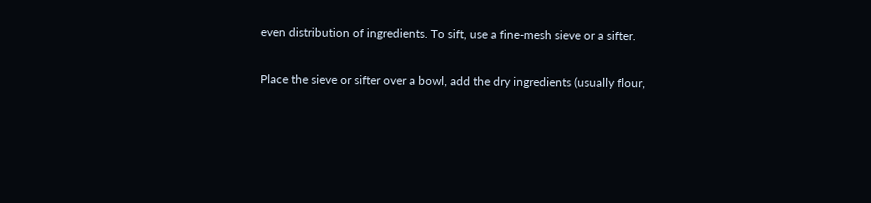even distribution of ingredients. To sift, use a fine-mesh sieve or a sifter.

Place the sieve or sifter over a bowl, add the dry ingredients (usually flour,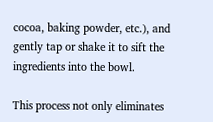cocoa, baking powder, etc.), and gently tap or shake it to sift the ingredients into the bowl.

This process not only eliminates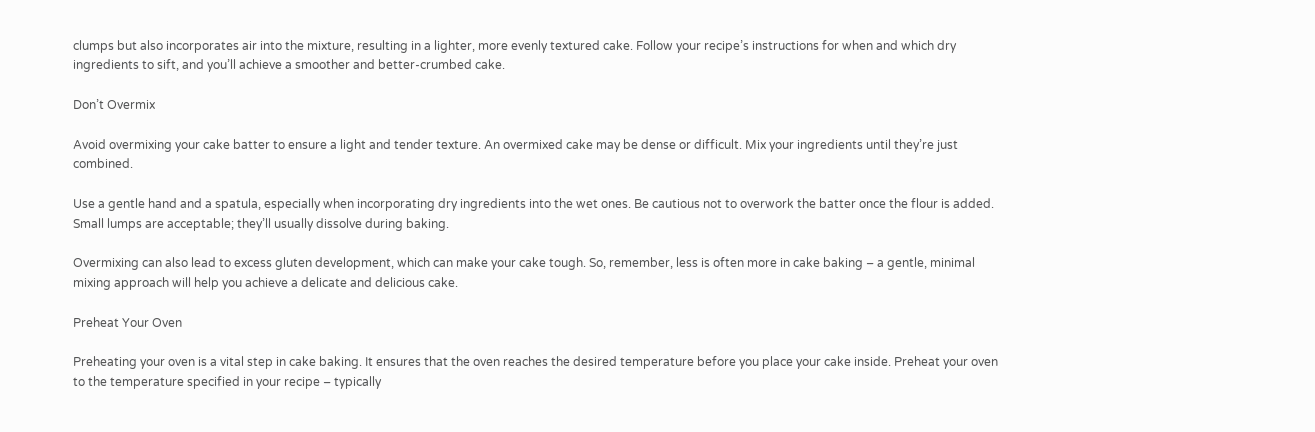clumps but also incorporates air into the mixture, resulting in a lighter, more evenly textured cake. Follow your recipe’s instructions for when and which dry ingredients to sift, and you’ll achieve a smoother and better-crumbed cake.

Don’t Overmix

Avoid overmixing your cake batter to ensure a light and tender texture. An overmixed cake may be dense or difficult. Mix your ingredients until they’re just combined.

Use a gentle hand and a spatula, especially when incorporating dry ingredients into the wet ones. Be cautious not to overwork the batter once the flour is added. Small lumps are acceptable; they’ll usually dissolve during baking.

Overmixing can also lead to excess gluten development, which can make your cake tough. So, remember, less is often more in cake baking – a gentle, minimal mixing approach will help you achieve a delicate and delicious cake.

Preheat Your Oven

Preheating your oven is a vital step in cake baking. It ensures that the oven reaches the desired temperature before you place your cake inside. Preheat your oven to the temperature specified in your recipe – typically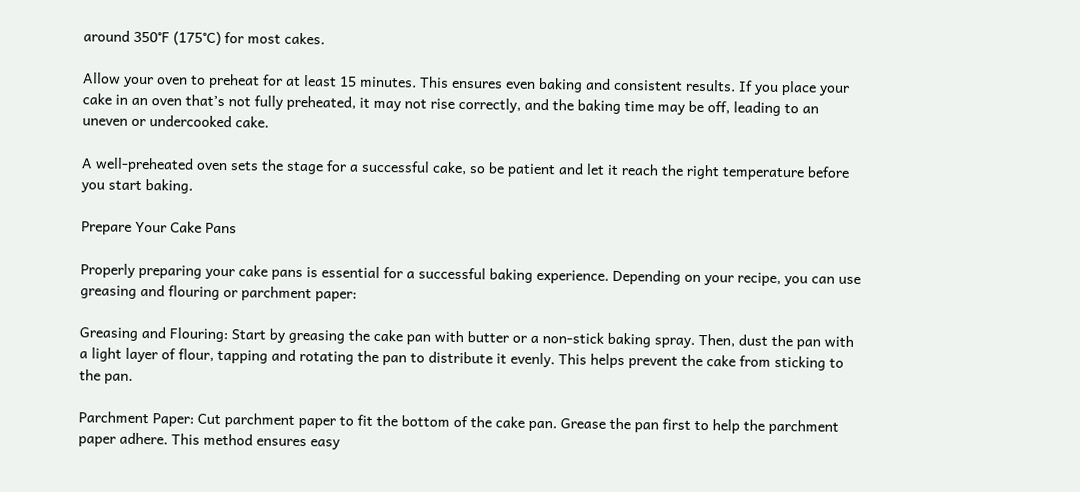around 350°F (175°C) for most cakes.

Allow your oven to preheat for at least 15 minutes. This ensures even baking and consistent results. If you place your cake in an oven that’s not fully preheated, it may not rise correctly, and the baking time may be off, leading to an uneven or undercooked cake.

A well-preheated oven sets the stage for a successful cake, so be patient and let it reach the right temperature before you start baking.

Prepare Your Cake Pans

Properly preparing your cake pans is essential for a successful baking experience. Depending on your recipe, you can use greasing and flouring or parchment paper:

Greasing and Flouring: Start by greasing the cake pan with butter or a non-stick baking spray. Then, dust the pan with a light layer of flour, tapping and rotating the pan to distribute it evenly. This helps prevent the cake from sticking to the pan.

Parchment Paper: Cut parchment paper to fit the bottom of the cake pan. Grease the pan first to help the parchment paper adhere. This method ensures easy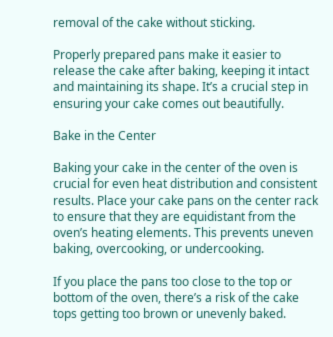removal of the cake without sticking.

Properly prepared pans make it easier to release the cake after baking, keeping it intact and maintaining its shape. It’s a crucial step in ensuring your cake comes out beautifully.

Bake in the Center

Baking your cake in the center of the oven is crucial for even heat distribution and consistent results. Place your cake pans on the center rack to ensure that they are equidistant from the oven’s heating elements. This prevents uneven baking, overcooking, or undercooking.

If you place the pans too close to the top or bottom of the oven, there’s a risk of the cake tops getting too brown or unevenly baked.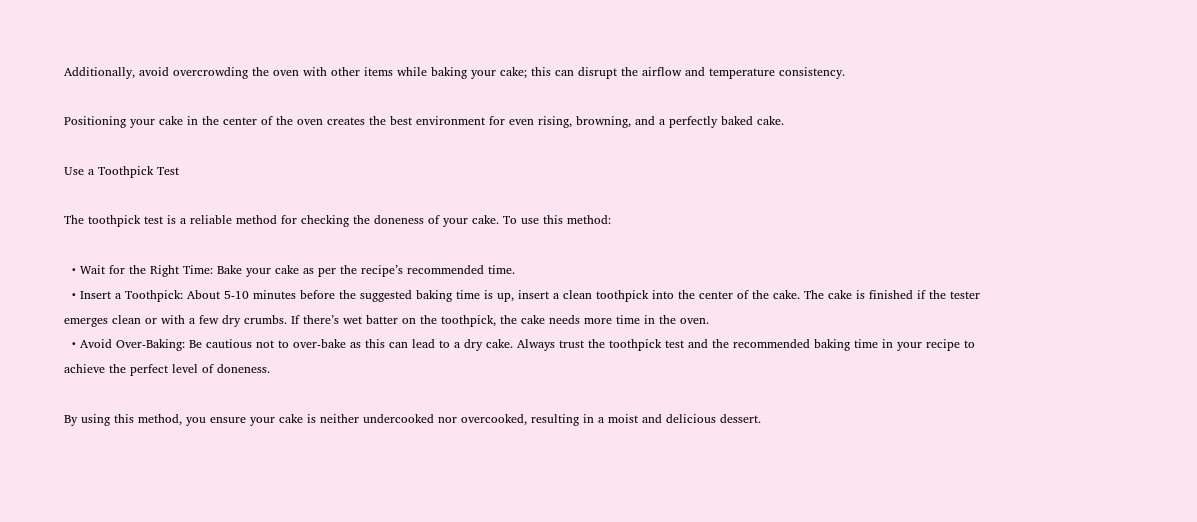Additionally, avoid overcrowding the oven with other items while baking your cake; this can disrupt the airflow and temperature consistency.

Positioning your cake in the center of the oven creates the best environment for even rising, browning, and a perfectly baked cake.

Use a Toothpick Test

The toothpick test is a reliable method for checking the doneness of your cake. To use this method:

  • Wait for the Right Time: Bake your cake as per the recipe’s recommended time.
  • Insert a Toothpick: About 5-10 minutes before the suggested baking time is up, insert a clean toothpick into the center of the cake. The cake is finished if the tester emerges clean or with a few dry crumbs. If there’s wet batter on the toothpick, the cake needs more time in the oven.
  • Avoid Over-Baking: Be cautious not to over-bake as this can lead to a dry cake. Always trust the toothpick test and the recommended baking time in your recipe to achieve the perfect level of doneness.

By using this method, you ensure your cake is neither undercooked nor overcooked, resulting in a moist and delicious dessert.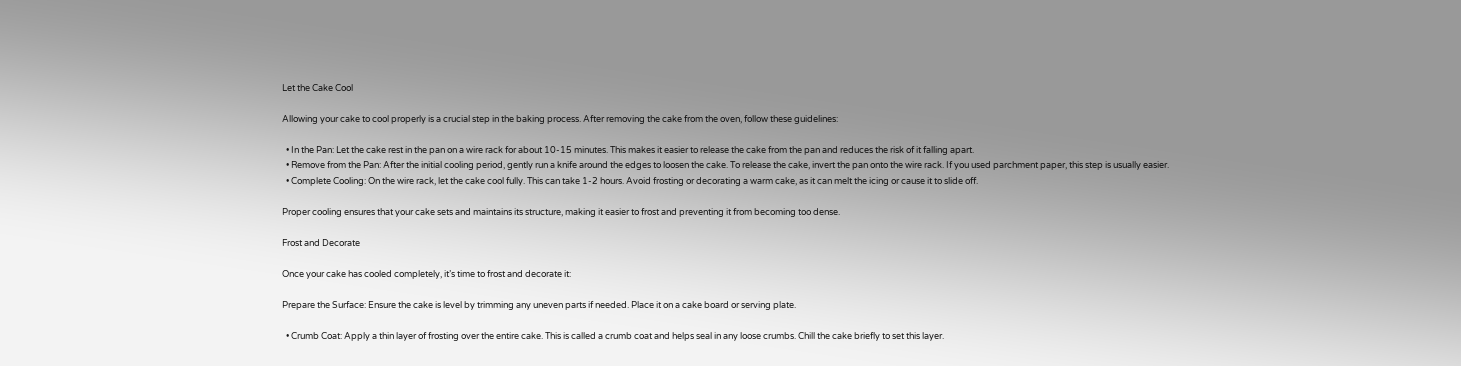Let the Cake Cool

Allowing your cake to cool properly is a crucial step in the baking process. After removing the cake from the oven, follow these guidelines:

  • In the Pan: Let the cake rest in the pan on a wire rack for about 10-15 minutes. This makes it easier to release the cake from the pan and reduces the risk of it falling apart.
  • Remove from the Pan: After the initial cooling period, gently run a knife around the edges to loosen the cake. To release the cake, invert the pan onto the wire rack. If you used parchment paper, this step is usually easier.
  • Complete Cooling: On the wire rack, let the cake cool fully. This can take 1-2 hours. Avoid frosting or decorating a warm cake, as it can melt the icing or cause it to slide off.

Proper cooling ensures that your cake sets and maintains its structure, making it easier to frost and preventing it from becoming too dense.

Frost and Decorate

Once your cake has cooled completely, it’s time to frost and decorate it:

Prepare the Surface: Ensure the cake is level by trimming any uneven parts if needed. Place it on a cake board or serving plate.

  • Crumb Coat: Apply a thin layer of frosting over the entire cake. This is called a crumb coat and helps seal in any loose crumbs. Chill the cake briefly to set this layer.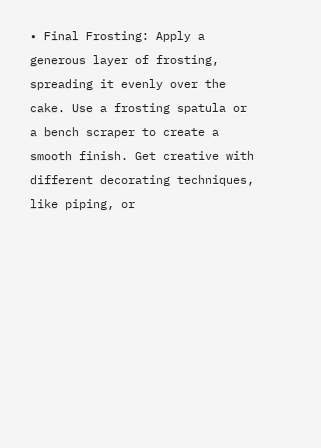• Final Frosting: Apply a generous layer of frosting, spreading it evenly over the cake. Use a frosting spatula or a bench scraper to create a smooth finish. Get creative with different decorating techniques, like piping, or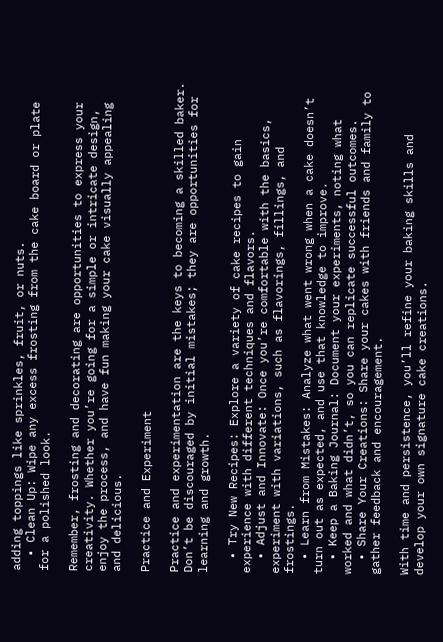adding toppings like sprinkles, fruit, or nuts.
  • Clean Up: Wipe any excess frosting from the cake board or plate for a polished look.

Remember, frosting and decorating are opportunities to express your creativity. Whether you’re going for a simple or intricate design, enjoy the process, and have fun making your cake visually appealing and delicious.

Practice and Experiment

Practice and experimentation are the keys to becoming a skilled baker. Don’t be discouraged by initial mistakes; they are opportunities for learning and growth.

  • Try New Recipes: Explore a variety of cake recipes to gain experience with different techniques and flavors.
  • Adjust and Innovate: Once you’re comfortable with the basics, experiment with variations, such as flavorings, fillings, and frostings.
  • Learn from Mistakes: Analyze what went wrong when a cake doesn’t turn out as expected, and use that knowledge to improve.
  • Keep a Baking Journal: Document your experiments, noting what worked and what didn’t, so you can replicate successful outcomes.
  • Share Your Creations: Share your cakes with friends and family to gather feedback and encouragement.

With time and persistence, you’ll refine your baking skills and develop your own signature cake creations.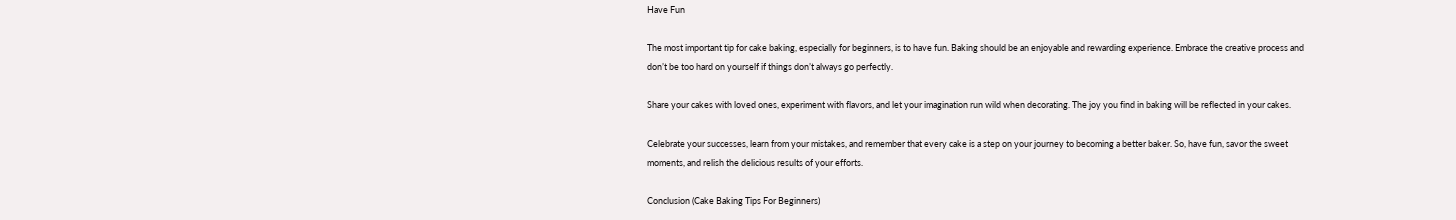Have Fun

The most important tip for cake baking, especially for beginners, is to have fun. Baking should be an enjoyable and rewarding experience. Embrace the creative process and don’t be too hard on yourself if things don’t always go perfectly.

Share your cakes with loved ones, experiment with flavors, and let your imagination run wild when decorating. The joy you find in baking will be reflected in your cakes.

Celebrate your successes, learn from your mistakes, and remember that every cake is a step on your journey to becoming a better baker. So, have fun, savor the sweet moments, and relish the delicious results of your efforts.

Conclusion (Cake Baking Tips For Beginners)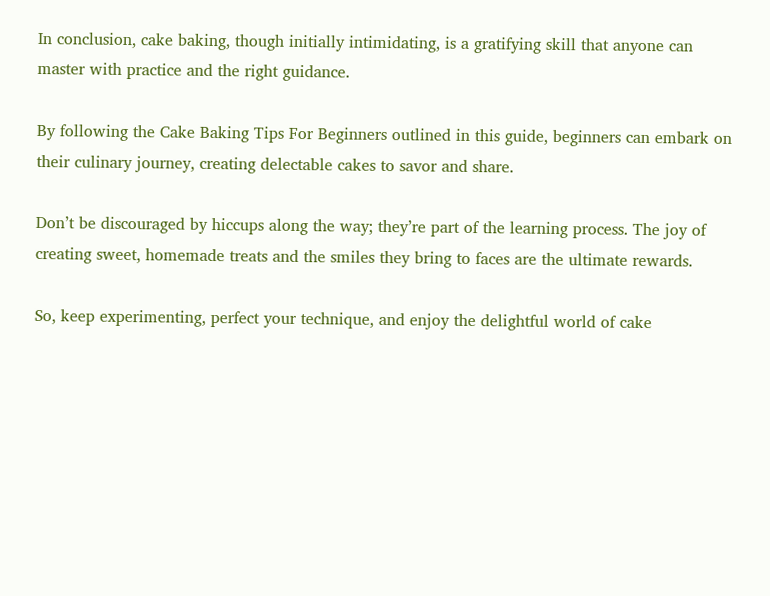In conclusion, cake baking, though initially intimidating, is a gratifying skill that anyone can master with practice and the right guidance.

By following the Cake Baking Tips For Beginners outlined in this guide, beginners can embark on their culinary journey, creating delectable cakes to savor and share.

Don’t be discouraged by hiccups along the way; they’re part of the learning process. The joy of creating sweet, homemade treats and the smiles they bring to faces are the ultimate rewards.

So, keep experimenting, perfect your technique, and enjoy the delightful world of cake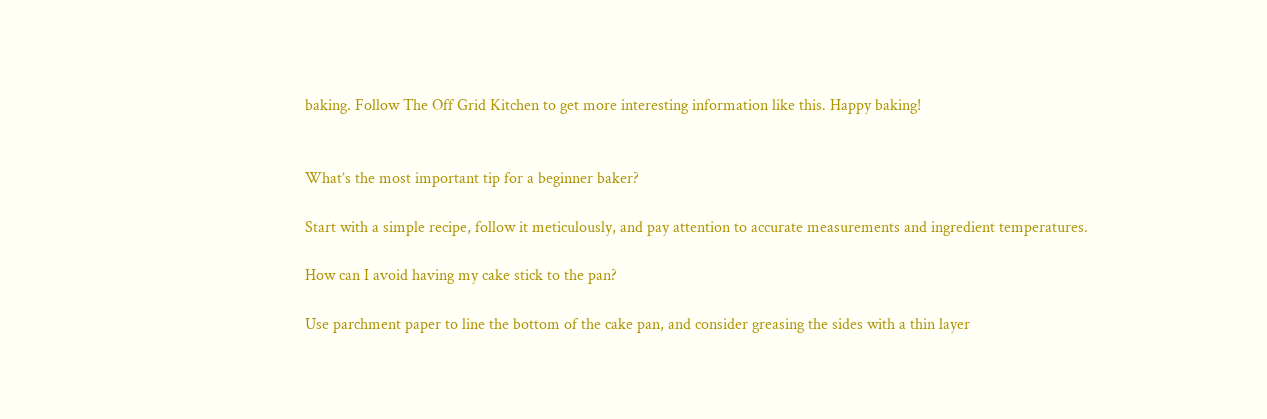baking. Follow The Off Grid Kitchen to get more interesting information like this. Happy baking!


What’s the most important tip for a beginner baker?

Start with a simple recipe, follow it meticulously, and pay attention to accurate measurements and ingredient temperatures.

How can I avoid having my cake stick to the pan?

Use parchment paper to line the bottom of the cake pan, and consider greasing the sides with a thin layer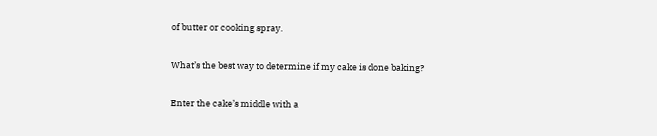of butter or cooking spray.

What’s the best way to determine if my cake is done baking?

Enter the cake’s middle with a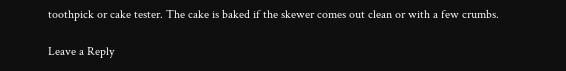toothpick or cake tester. The cake is baked if the skewer comes out clean or with a few crumbs.

Leave a Reply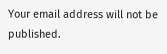Your email address will not be published.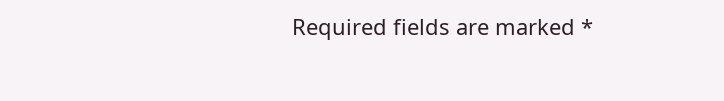Required fields are marked *